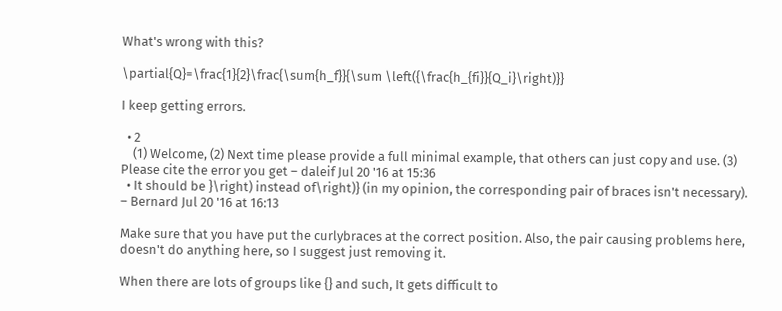What's wrong with this?

\partial{Q}=\frac{1}{2}\frac{\sum{h_f}}{\sum \left({\frac{h_{fi}}{Q_i}\right)}}

I keep getting errors.

  • 2
    (1) Welcome, (2) Next time please provide a full minimal example, that others can just copy and use. (3) Please cite the error you get – daleif Jul 20 '16 at 15:36
  • It should be }\right) instead of\right)} (in my opinion, the corresponding pair of braces isn't necessary). – Bernard Jul 20 '16 at 16:13

Make sure that you have put the curlybraces at the correct position. Also, the pair causing problems here, doesn't do anything here, so I suggest just removing it.

When there are lots of groups like {} and such, It gets difficult to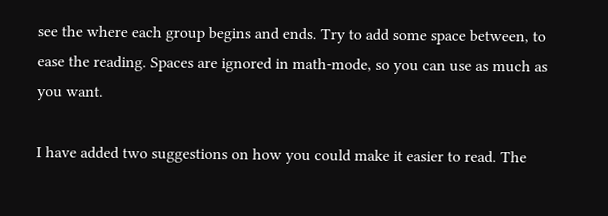see the where each group begins and ends. Try to add some space between, to ease the reading. Spaces are ignored in math-mode, so you can use as much as you want.

I have added two suggestions on how you could make it easier to read. The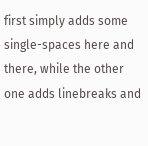first simply adds some single-spaces here and there, while the other one adds linebreaks and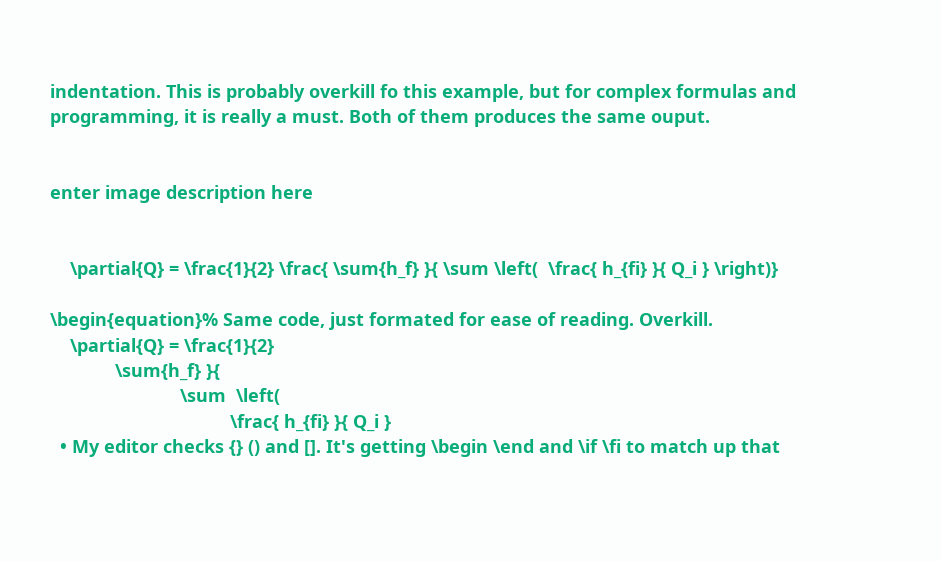indentation. This is probably overkill fo this example, but for complex formulas and programming, it is really a must. Both of them produces the same ouput.


enter image description here


    \partial{Q} = \frac{1}{2} \frac{ \sum{h_f} }{ \sum \left(  \frac{ h_{fi} }{ Q_i } \right)}

\begin{equation}% Same code, just formated for ease of reading. Overkill.
    \partial{Q} = \frac{1}{2}
             \sum{h_f} }{
                          \sum  \left(
                                    \frac{ h_{fi} }{ Q_i }
  • My editor checks {} () and []. It's getting \begin \end and \if \fi to match up that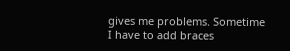gives me problems. Sometime I have to add braces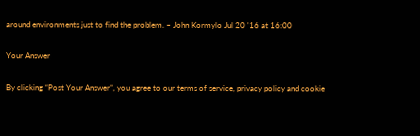around environments just to find the problem. – John Kormylo Jul 20 '16 at 16:00

Your Answer

By clicking “Post Your Answer”, you agree to our terms of service, privacy policy and cookie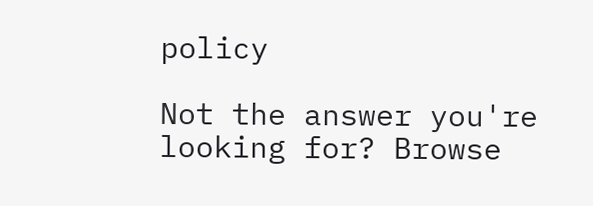policy

Not the answer you're looking for? Browse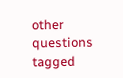other questions tagged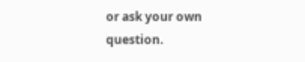or ask your own question.